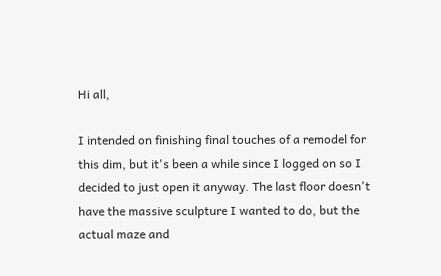Hi all,

I intended on finishing final touches of a remodel for this dim, but it's been a while since I logged on so I decided to just open it anyway. The last floor doesn't have the massive sculpture I wanted to do, but the actual maze and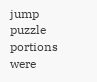jump puzzle portions were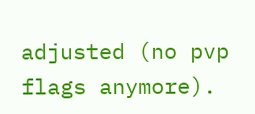adjusted (no pvp flags anymore).